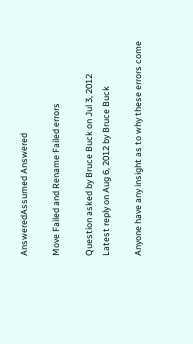AnsweredAssumed Answered

Move Failed and Rename Failed errors

Question asked by Bruce Buck on Jul 3, 2012
Latest reply on Aug 6, 2012 by Bruce Buck

Anyone have any insight as to why these errors come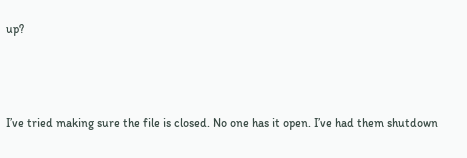up?



I’ve tried making sure the file is closed. No one has it open. I’ve had them shutdown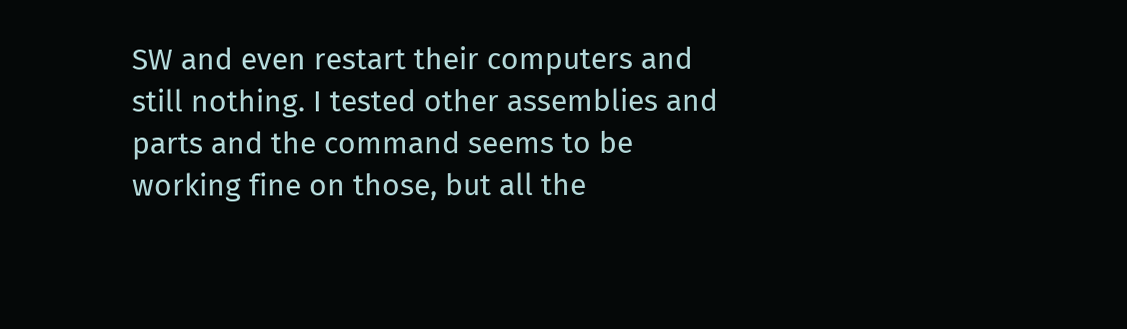SW and even restart their computers and still nothing. I tested other assemblies and parts and the command seems to be working fine on those, but all the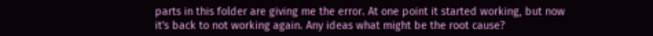parts in this folder are giving me the error. At one point it started working, but now it's back to not working again. Any ideas what might be the root cause?